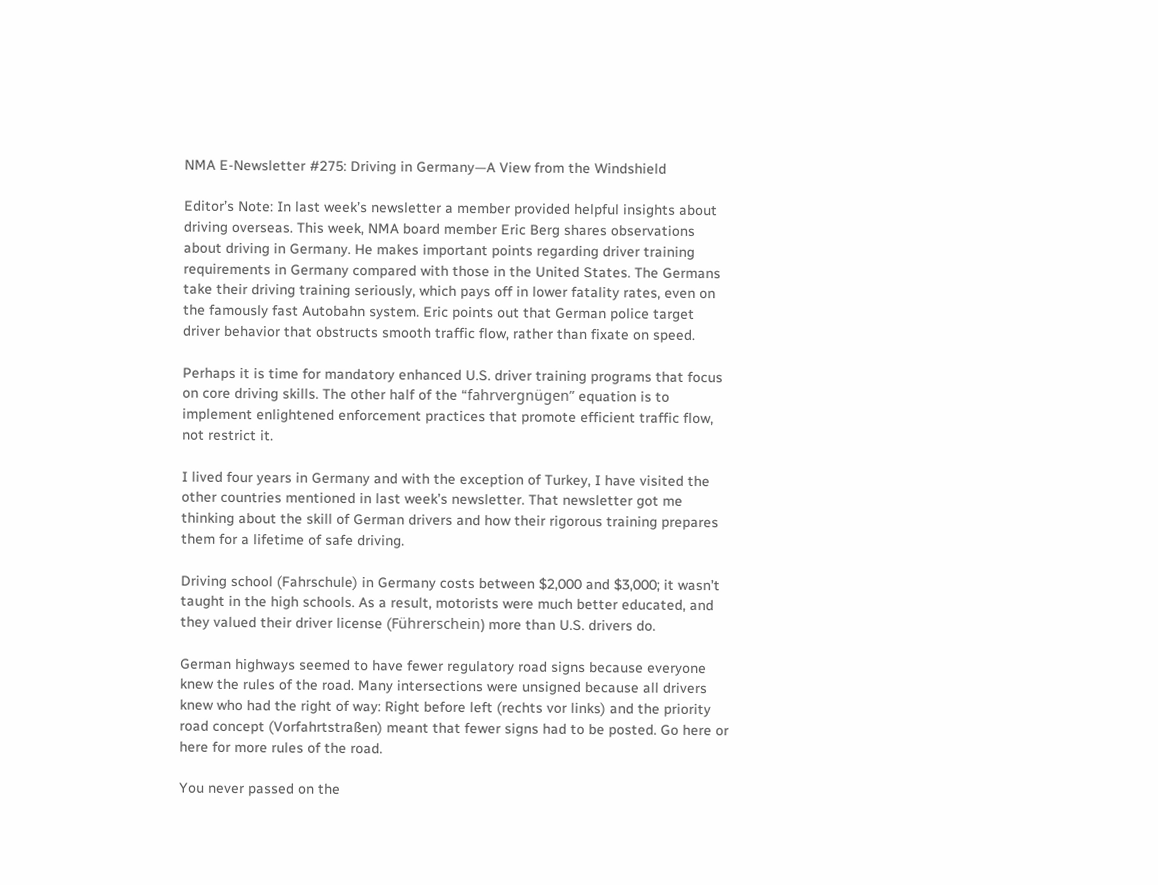NMA E-Newsletter #275: Driving in Germany—A View from the Windshield

Editor’s Note: In last week’s newsletter a member provided helpful insights about driving overseas. This week, NMA board member Eric Berg shares observations about driving in Germany. He makes important points regarding driver training requirements in Germany compared with those in the United States. The Germans take their driving training seriously, which pays off in lower fatality rates, even on the famously fast Autobahn system. Eric points out that German police target driver behavior that obstructs smooth traffic flow, rather than fixate on speed.

Perhaps it is time for mandatory enhanced U.S. driver training programs that focus on core driving skills. The other half of the “fahrvergnügen” equation is to implement enlightened enforcement practices that promote efficient traffic flow, not restrict it.

I lived four years in Germany and with the exception of Turkey, I have visited the other countries mentioned in last week’s newsletter. That newsletter got me thinking about the skill of German drivers and how their rigorous training prepares them for a lifetime of safe driving.

Driving school (Fahrschule) in Germany costs between $2,000 and $3,000; it wasn’t taught in the high schools. As a result, motorists were much better educated, and they valued their driver license (Führerschein) more than U.S. drivers do.

German highways seemed to have fewer regulatory road signs because everyone knew the rules of the road. Many intersections were unsigned because all drivers knew who had the right of way: Right before left (rechts vor links) and the priority road concept (Vorfahrtstraßen) meant that fewer signs had to be posted. Go here or here for more rules of the road.

You never passed on the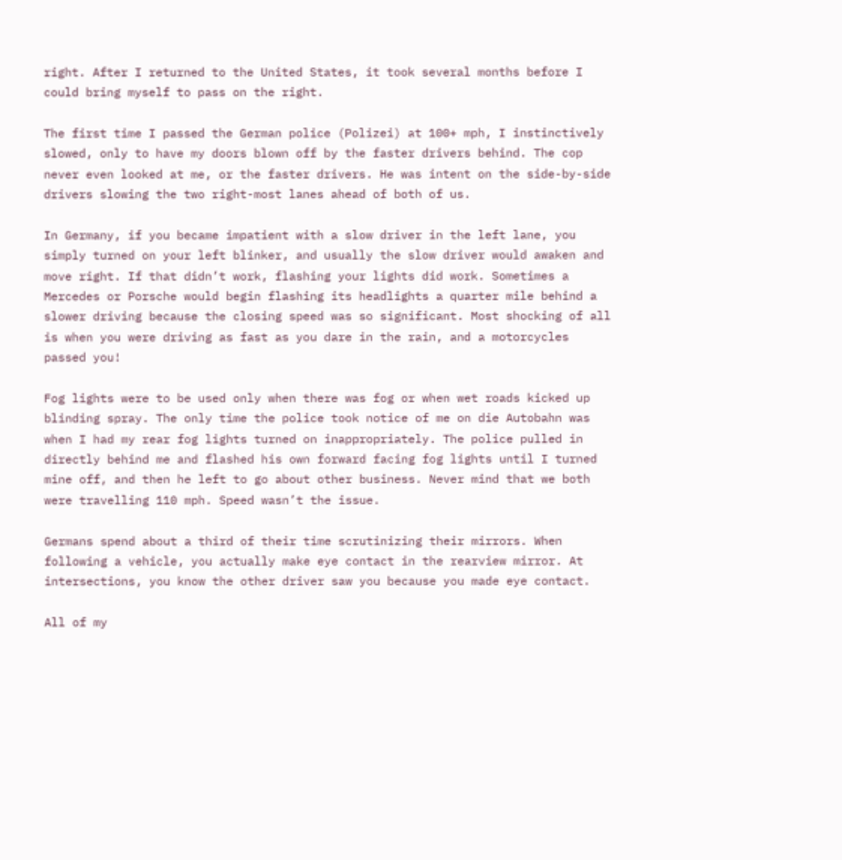right. After I returned to the United States, it took several months before I could bring myself to pass on the right.

The first time I passed the German police (Polizei) at 100+ mph, I instinctively slowed, only to have my doors blown off by the faster drivers behind. The cop never even looked at me, or the faster drivers. He was intent on the side-by-side drivers slowing the two right-most lanes ahead of both of us.

In Germany, if you became impatient with a slow driver in the left lane, you simply turned on your left blinker, and usually the slow driver would awaken and move right. If that didn’t work, flashing your lights did work. Sometimes a Mercedes or Porsche would begin flashing its headlights a quarter mile behind a slower driving because the closing speed was so significant. Most shocking of all is when you were driving as fast as you dare in the rain, and a motorcycles passed you!

Fog lights were to be used only when there was fog or when wet roads kicked up blinding spray. The only time the police took notice of me on die Autobahn was when I had my rear fog lights turned on inappropriately. The police pulled in directly behind me and flashed his own forward facing fog lights until I turned mine off, and then he left to go about other business. Never mind that we both were travelling 110 mph. Speed wasn’t the issue.

Germans spend about a third of their time scrutinizing their mirrors. When following a vehicle, you actually make eye contact in the rearview mirror. At intersections, you know the other driver saw you because you made eye contact.

All of my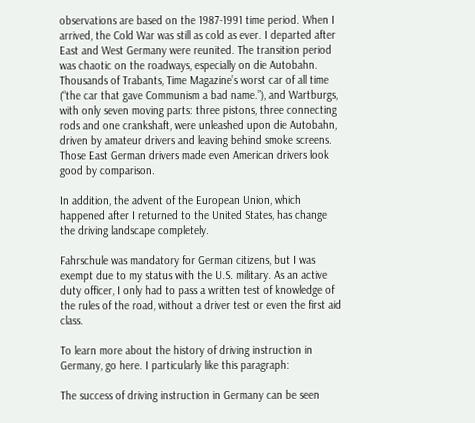observations are based on the 1987-1991 time period. When I arrived, the Cold War was still as cold as ever. I departed after East and West Germany were reunited. The transition period was chaotic on the roadways, especially on die Autobahn. Thousands of Trabants, Time Magazine’s worst car of all time (“the car that gave Communism a bad name.”), and Wartburgs, with only seven moving parts: three pistons, three connecting rods and one crankshaft, were unleashed upon die Autobahn, driven by amateur drivers and leaving behind smoke screens. Those East German drivers made even American drivers look good by comparison.

In addition, the advent of the European Union, which happened after I returned to the United States, has change the driving landscape completely.

Fahrschule was mandatory for German citizens, but I was exempt due to my status with the U.S. military. As an active duty officer, I only had to pass a written test of knowledge of the rules of the road, without a driver test or even the first aid class.

To learn more about the history of driving instruction in Germany, go here. I particularly like this paragraph:

The success of driving instruction in Germany can be seen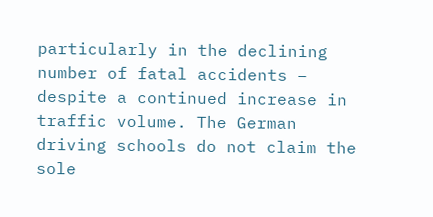particularly in the declining number of fatal accidents – despite a continued increase in traffic volume. The German driving schools do not claim the sole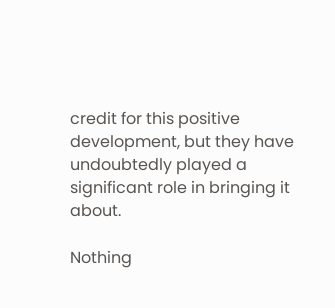credit for this positive development, but they have undoubtedly played a significant role in bringing it about.

Nothing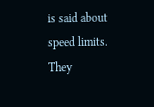is said about speed limits. They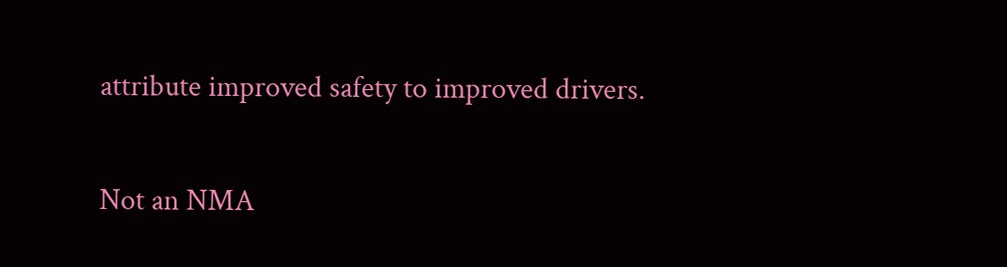attribute improved safety to improved drivers.

Not an NMA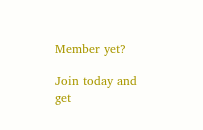Member yet?

Join today and get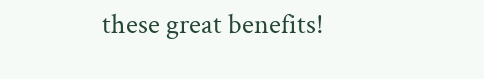these great benefits!